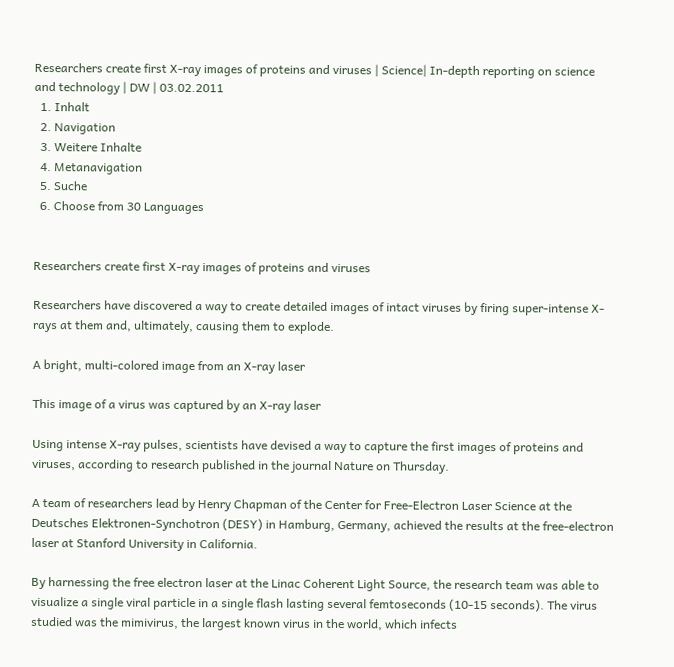Researchers create first X-ray images of proteins and viruses | Science| In-depth reporting on science and technology | DW | 03.02.2011
  1. Inhalt
  2. Navigation
  3. Weitere Inhalte
  4. Metanavigation
  5. Suche
  6. Choose from 30 Languages


Researchers create first X-ray images of proteins and viruses

Researchers have discovered a way to create detailed images of intact viruses by firing super-intense X-rays at them and, ultimately, causing them to explode.

A bright, multi-colored image from an X-ray laser

This image of a virus was captured by an X-ray laser

Using intense X-ray pulses, scientists have devised a way to capture the first images of proteins and viruses, according to research published in the journal Nature on Thursday.

A team of researchers lead by Henry Chapman of the Center for Free-Electron Laser Science at the Deutsches Elektronen-Synchotron (DESY) in Hamburg, Germany, achieved the results at the free-electron laser at Stanford University in California.

By harnessing the free electron laser at the Linac Coherent Light Source, the research team was able to visualize a single viral particle in a single flash lasting several femtoseconds (10-15 seconds). The virus studied was the mimivirus, the largest known virus in the world, which infects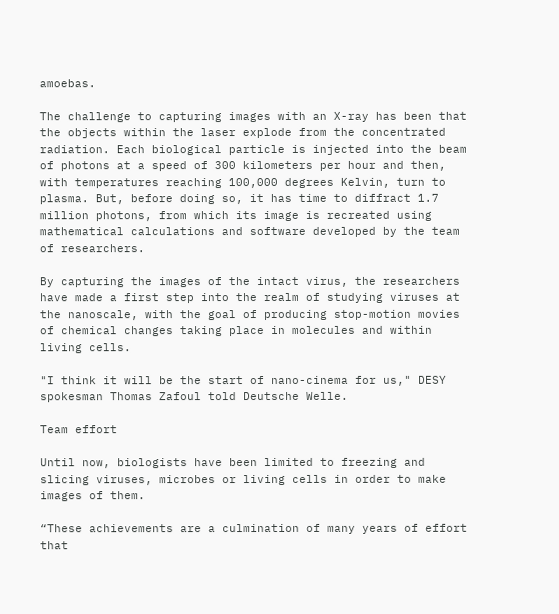amoebas.

The challenge to capturing images with an X-ray has been that the objects within the laser explode from the concentrated radiation. Each biological particle is injected into the beam of photons at a speed of 300 kilometers per hour and then, with temperatures reaching 100,000 degrees Kelvin, turn to plasma. But, before doing so, it has time to diffract 1.7 million photons, from which its image is recreated using mathematical calculations and software developed by the team of researchers.

By capturing the images of the intact virus, the researchers have made a first step into the realm of studying viruses at the nanoscale, with the goal of producing stop-motion movies of chemical changes taking place in molecules and within living cells.

"I think it will be the start of nano-cinema for us," DESY spokesman Thomas Zafoul told Deutsche Welle.

Team effort

Until now, biologists have been limited to freezing and slicing viruses, microbes or living cells in order to make images of them.

“These achievements are a culmination of many years of effort that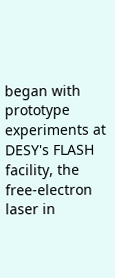began with prototype experiments at DESY's FLASH facility, the free-electron laser in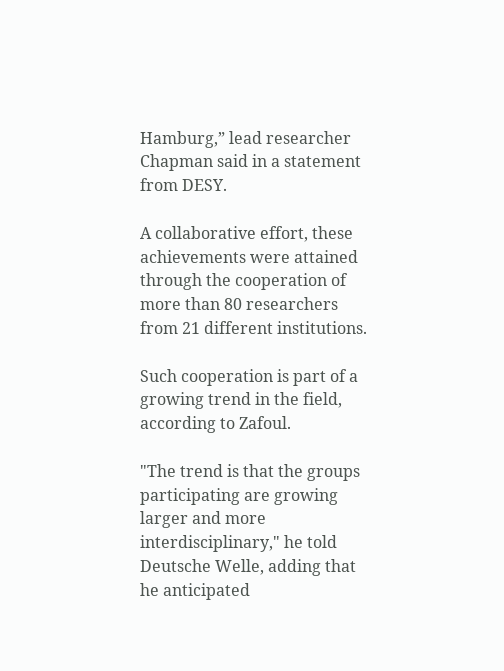Hamburg,” lead researcher Chapman said in a statement from DESY.

A collaborative effort, these achievements were attained through the cooperation of more than 80 researchers from 21 different institutions.

Such cooperation is part of a growing trend in the field, according to Zafoul.

"The trend is that the groups participating are growing larger and more interdisciplinary," he told Deutsche Welle, adding that he anticipated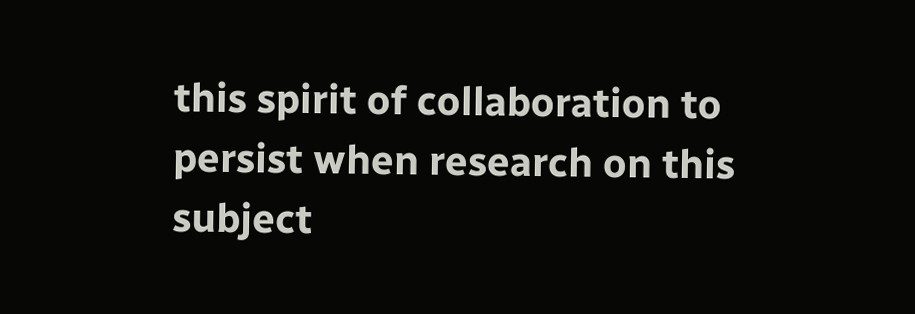this spirit of collaboration to persist when research on this subject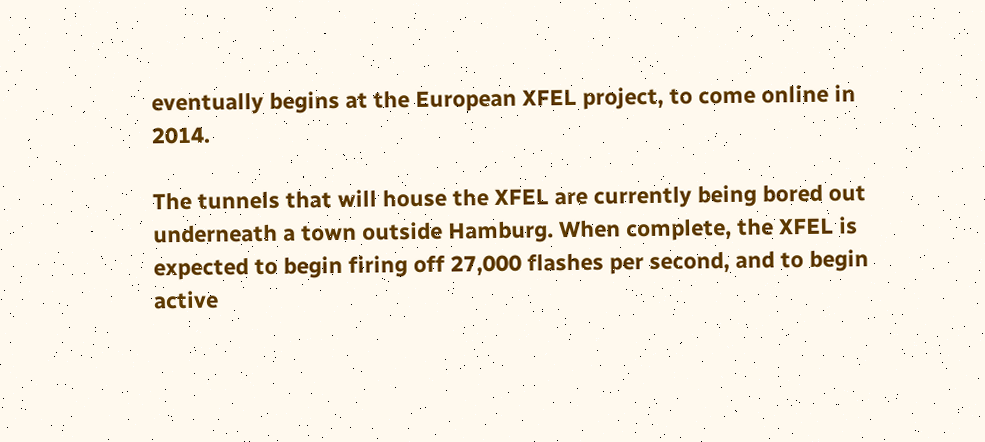eventually begins at the European XFEL project, to come online in 2014.

The tunnels that will house the XFEL are currently being bored out underneath a town outside Hamburg. When complete, the XFEL is expected to begin firing off 27,000 flashes per second, and to begin active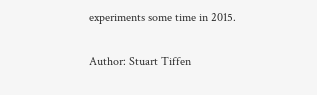experiments some time in 2015.

Author: Stuart Tiffen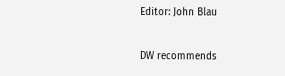Editor: John Blau

DW recommends